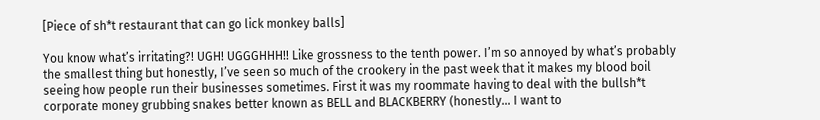[Piece of sh*t restaurant that can go lick monkey balls]

You know what’s irritating?! UGH! UGGGHHH!! Like grossness to the tenth power. I’m so annoyed by what’s probably the smallest thing but honestly, I’ve seen so much of the crookery in the past week that it makes my blood boil seeing how people run their businesses sometimes. First it was my roommate having to deal with the bullsh*t corporate money grubbing snakes better known as BELL and BLACKBERRY (honestly… I want to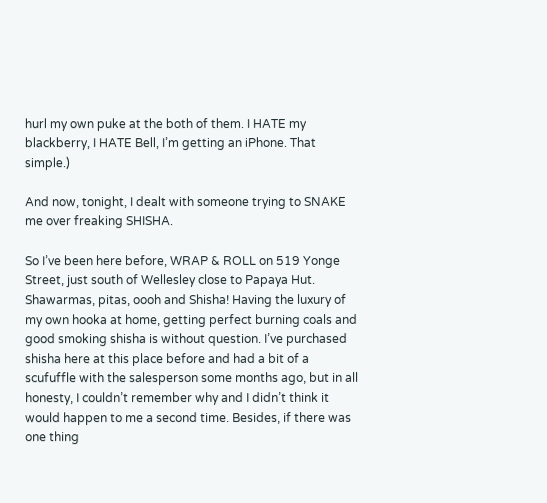hurl my own puke at the both of them. I HATE my blackberry, I HATE Bell, I’m getting an iPhone. That simple.)

And now, tonight, I dealt with someone trying to SNAKE me over freaking SHISHA.

So I’ve been here before, WRAP & ROLL on 519 Yonge Street, just south of Wellesley close to Papaya Hut. Shawarmas, pitas, oooh and Shisha! Having the luxury of my own hooka at home, getting perfect burning coals and good smoking shisha is without question. I’ve purchased shisha here at this place before and had a bit of a scufuffle with the salesperson some months ago, but in all honesty, I couldn’t remember why and I didn’t think it would happen to me a second time. Besides, if there was one thing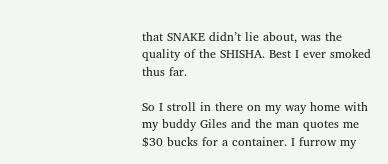that SNAKE didn’t lie about, was the quality of the SHISHA. Best I ever smoked thus far.

So I stroll in there on my way home with my buddy Giles and the man quotes me $30 bucks for a container. I furrow my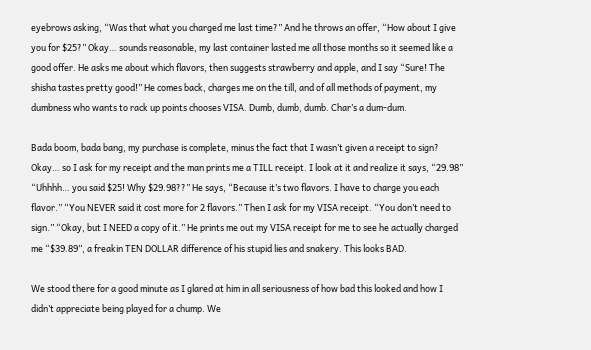eyebrows asking, “Was that what you charged me last time?” And he throws an offer, “How about I give you for $25?” Okay… sounds reasonable, my last container lasted me all those months so it seemed like a good offer. He asks me about which flavors, then suggests strawberry and apple, and I say “Sure! The shisha tastes pretty good!” He comes back, charges me on the till, and of all methods of payment, my dumbness who wants to rack up points chooses VISA. Dumb, dumb, dumb. Char’s a dum-dum.

Bada boom, bada bang, my purchase is complete, minus the fact that I wasn’t given a receipt to sign? Okay… so I ask for my receipt and the man prints me a TILL receipt. I look at it and realize it says, “29.98” “Uhhhh… you said $25! Why $29.98??” He says, “Because it’s two flavors. I have to charge you each flavor.” “You NEVER said it cost more for 2 flavors.” Then I ask for my VISA receipt. “You don’t need to sign.” “Okay, but I NEED a copy of it.” He prints me out my VISA receipt for me to see he actually charged me “$39.89”, a freakin TEN DOLLAR difference of his stupid lies and snakery. This looks BAD.

We stood there for a good minute as I glared at him in all seriousness of how bad this looked and how I didn’t appreciate being played for a chump. We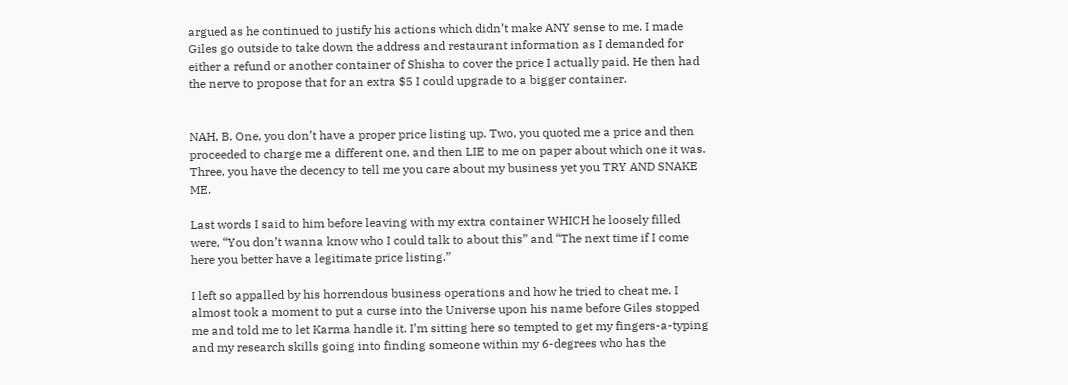argued as he continued to justify his actions which didn’t make ANY sense to me. I made Giles go outside to take down the address and restaurant information as I demanded for either a refund or another container of Shisha to cover the price I actually paid. He then had the nerve to propose that for an extra $5 I could upgrade to a bigger container.


NAH, B. One, you don’t have a proper price listing up. Two, you quoted me a price and then proceeded to charge me a different one, and then LIE to me on paper about which one it was. Three, you have the decency to tell me you care about my business yet you TRY AND SNAKE ME.

Last words I said to him before leaving with my extra container WHICH he loosely filled were, “You don’t wanna know who I could talk to about this” and “The next time if I come here you better have a legitimate price listing.”

I left so appalled by his horrendous business operations and how he tried to cheat me. I almost took a moment to put a curse into the Universe upon his name before Giles stopped me and told me to let Karma handle it. I’m sitting here so tempted to get my fingers-a-typing and my research skills going into finding someone within my 6-degrees who has the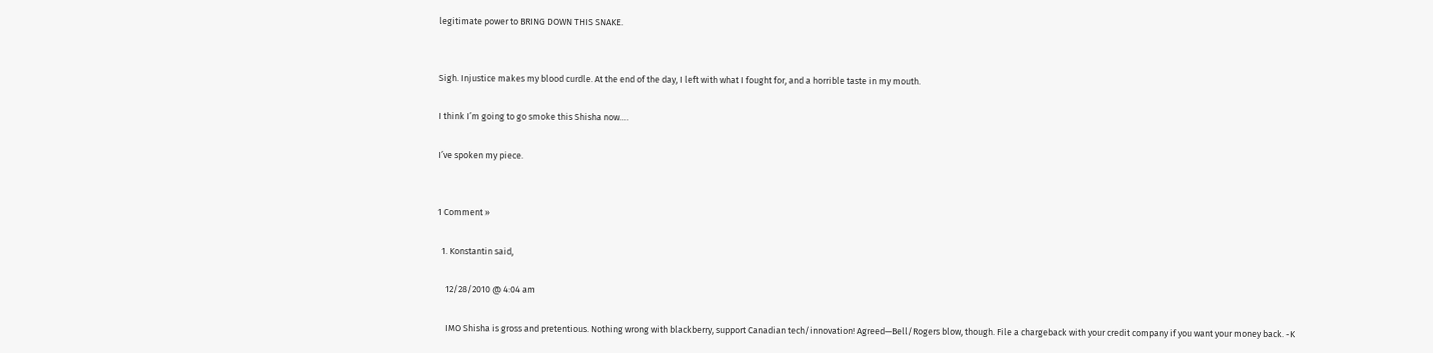legitimate power to BRING DOWN THIS SNAKE.


Sigh. Injustice makes my blood curdle. At the end of the day, I left with what I fought for, and a horrible taste in my mouth.

I think I’m going to go smoke this Shisha now….

I’ve spoken my piece.


1 Comment »

  1. Konstantin said,

    12/28/2010 @ 4:04 am

    IMO Shisha is gross and pretentious. Nothing wrong with blackberry, support Canadian tech/innovation! Agreed—Bell/Rogers blow, though. File a chargeback with your credit company if you want your money back. -K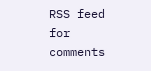RSS feed for comments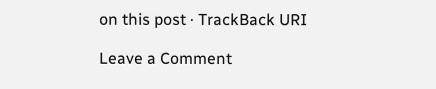on this post · TrackBack URI

Leave a Comment